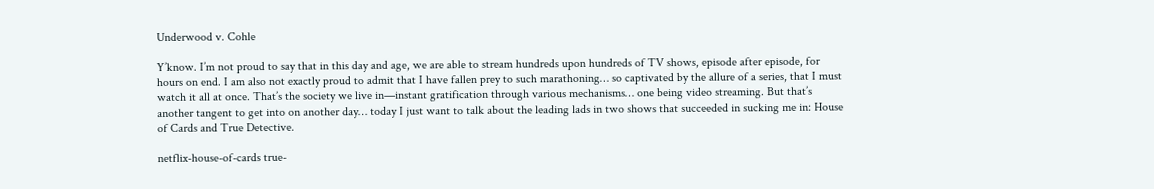Underwood v. Cohle

Y’know. I’m not proud to say that in this day and age, we are able to stream hundreds upon hundreds of TV shows, episode after episode, for hours on end. I am also not exactly proud to admit that I have fallen prey to such marathoning… so captivated by the allure of a series, that I must watch it all at once. That’s the society we live in—instant gratification through various mechanisms… one being video streaming. But that’s another tangent to get into on another day… today I just want to talk about the leading lads in two shows that succeeded in sucking me in: House of Cards and True Detective.

netflix-house-of-cards true-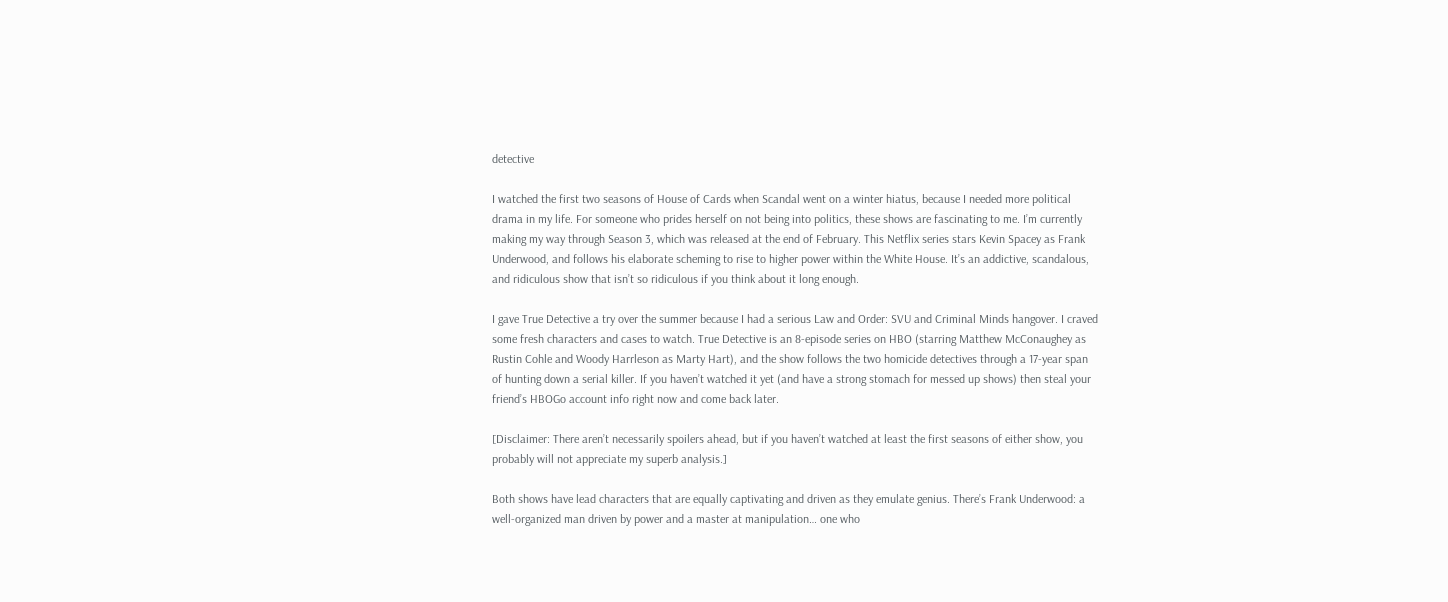detective

I watched the first two seasons of House of Cards when Scandal went on a winter hiatus, because I needed more political drama in my life. For someone who prides herself on not being into politics, these shows are fascinating to me. I’m currently making my way through Season 3, which was released at the end of February. This Netflix series stars Kevin Spacey as Frank Underwood, and follows his elaborate scheming to rise to higher power within the White House. It’s an addictive, scandalous, and ridiculous show that isn’t so ridiculous if you think about it long enough.

I gave True Detective a try over the summer because I had a serious Law and Order: SVU and Criminal Minds hangover. I craved some fresh characters and cases to watch. True Detective is an 8-episode series on HBO (starring Matthew McConaughey as Rustin Cohle and Woody Harrleson as Marty Hart), and the show follows the two homicide detectives through a 17-year span of hunting down a serial killer. If you haven’t watched it yet (and have a strong stomach for messed up shows) then steal your friend’s HBOGo account info right now and come back later.

[Disclaimer: There aren’t necessarily spoilers ahead, but if you haven’t watched at least the first seasons of either show, you probably will not appreciate my superb analysis.]

Both shows have lead characters that are equally captivating and driven as they emulate genius. There’s Frank Underwood: a well-organized man driven by power and a master at manipulation… one who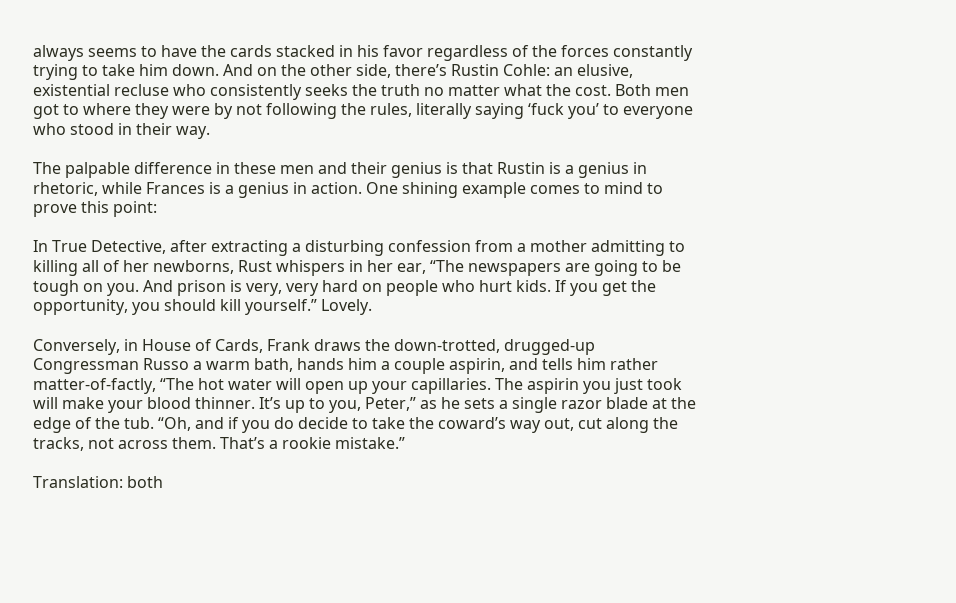always seems to have the cards stacked in his favor regardless of the forces constantly trying to take him down. And on the other side, there’s Rustin Cohle: an elusive, existential recluse who consistently seeks the truth no matter what the cost. Both men got to where they were by not following the rules, literally saying ‘fuck you’ to everyone who stood in their way.

The palpable difference in these men and their genius is that Rustin is a genius in rhetoric, while Frances is a genius in action. One shining example comes to mind to prove this point:

In True Detective, after extracting a disturbing confession from a mother admitting to killing all of her newborns, Rust whispers in her ear, “The newspapers are going to be tough on you. And prison is very, very hard on people who hurt kids. If you get the opportunity, you should kill yourself.” Lovely.

Conversely, in House of Cards, Frank draws the down-trotted, drugged-up Congressman Russo a warm bath, hands him a couple aspirin, and tells him rather matter-of-factly, “The hot water will open up your capillaries. The aspirin you just took will make your blood thinner. It’s up to you, Peter,” as he sets a single razor blade at the edge of the tub. “Oh, and if you do decide to take the coward’s way out, cut along the tracks, not across them. That’s a rookie mistake.”

Translation: both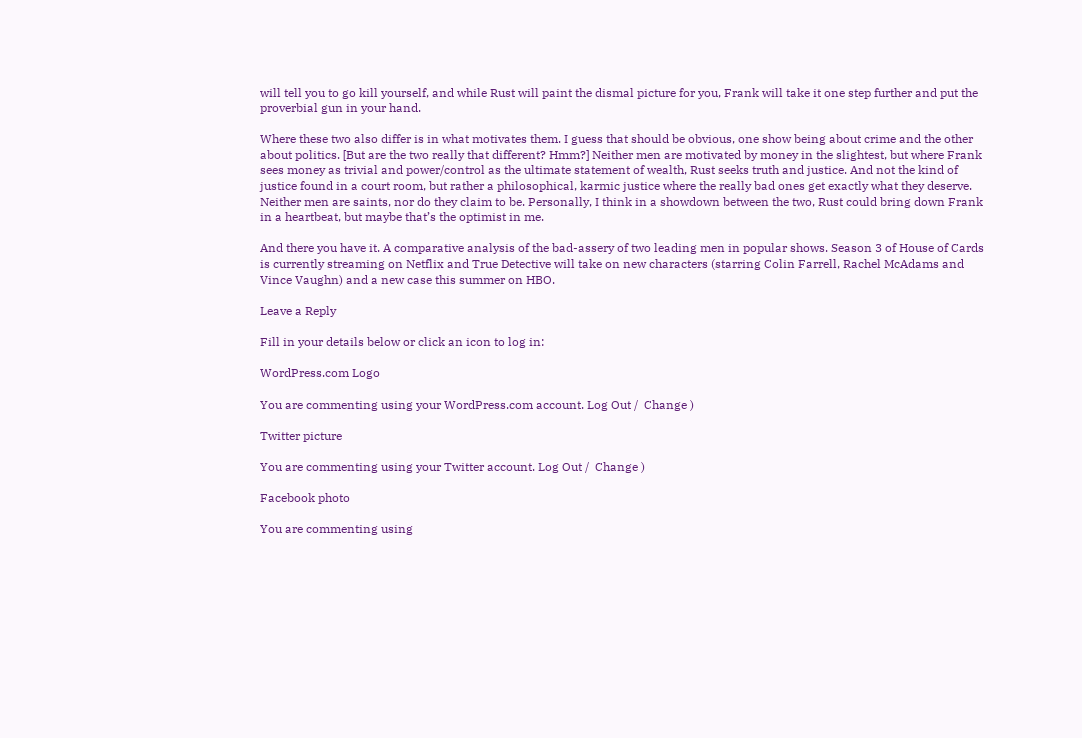will tell you to go kill yourself, and while Rust will paint the dismal picture for you, Frank will take it one step further and put the proverbial gun in your hand.

Where these two also differ is in what motivates them. I guess that should be obvious, one show being about crime and the other about politics. [But are the two really that different? Hmm?] Neither men are motivated by money in the slightest, but where Frank sees money as trivial and power/control as the ultimate statement of wealth, Rust seeks truth and justice. And not the kind of justice found in a court room, but rather a philosophical, karmic justice where the really bad ones get exactly what they deserve. Neither men are saints, nor do they claim to be. Personally, I think in a showdown between the two, Rust could bring down Frank in a heartbeat, but maybe that’s the optimist in me.

And there you have it. A comparative analysis of the bad-assery of two leading men in popular shows. Season 3 of House of Cards is currently streaming on Netflix and True Detective will take on new characters (starring Colin Farrell, Rachel McAdams and Vince Vaughn) and a new case this summer on HBO.

Leave a Reply

Fill in your details below or click an icon to log in:

WordPress.com Logo

You are commenting using your WordPress.com account. Log Out /  Change )

Twitter picture

You are commenting using your Twitter account. Log Out /  Change )

Facebook photo

You are commenting using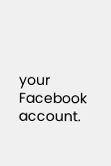your Facebook account.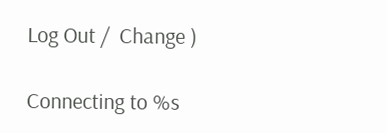Log Out /  Change )

Connecting to %s